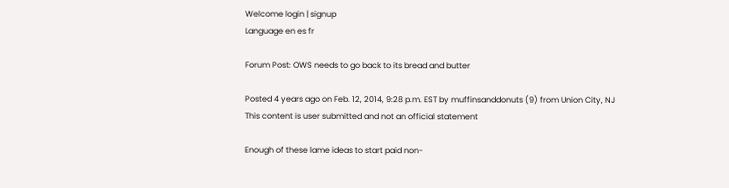Welcome login | signup
Language en es fr

Forum Post: OWS needs to go back to its bread and butter

Posted 4 years ago on Feb. 12, 2014, 9:28 p.m. EST by muffinsanddonuts (9) from Union City, NJ
This content is user submitted and not an official statement

Enough of these lame ideas to start paid non-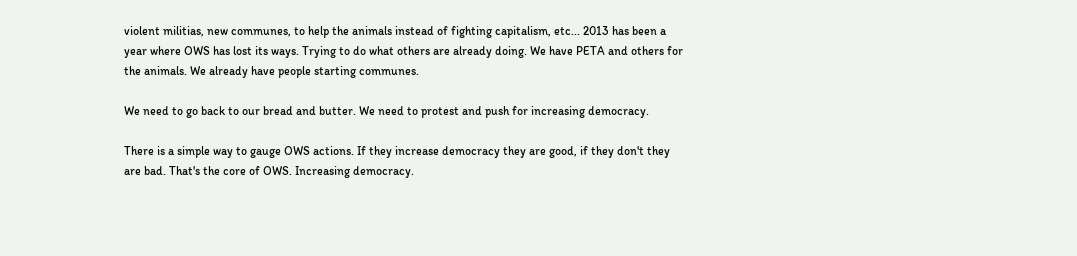violent militias, new communes, to help the animals instead of fighting capitalism, etc... 2013 has been a year where OWS has lost its ways. Trying to do what others are already doing. We have PETA and others for the animals. We already have people starting communes.

We need to go back to our bread and butter. We need to protest and push for increasing democracy.

There is a simple way to gauge OWS actions. If they increase democracy they are good, if they don't they are bad. That's the core of OWS. Increasing democracy.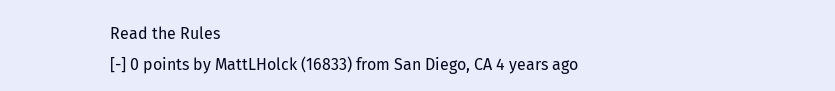Read the Rules
[-] 0 points by MattLHolck (16833) from San Diego, CA 4 years ago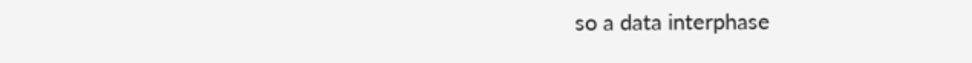so a data interphase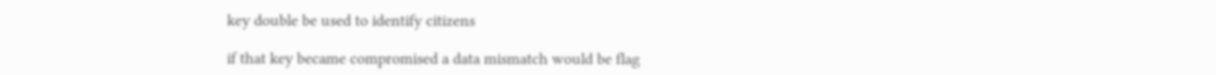key double be used to identify citizens

if that key became compromised a data mismatch would be flag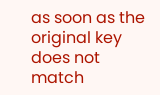as soon as the original key does not match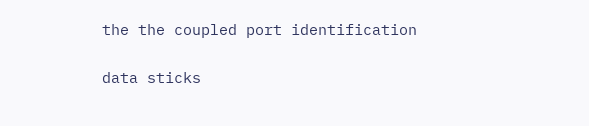the the coupled port identification

data sticks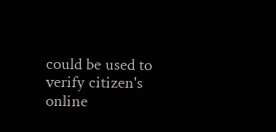could be used to verify citizen's online